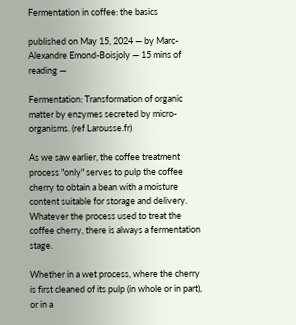Fermentation in coffee: the basics

published on May 15, 2024 — by Marc-Alexandre Emond-Boisjoly — 15 mins of reading —

Fermentation: Transformation of organic matter by enzymes secreted by micro-organisms. (ref Larousse.fr)

As we saw earlier, the coffee treatment process "only" serves to pulp the coffee cherry to obtain a bean with a moisture content suitable for storage and delivery. Whatever the process used to treat the coffee cherry, there is always a fermentation stage.

Whether in a wet process, where the cherry is first cleaned of its pulp (in whole or in part), or in a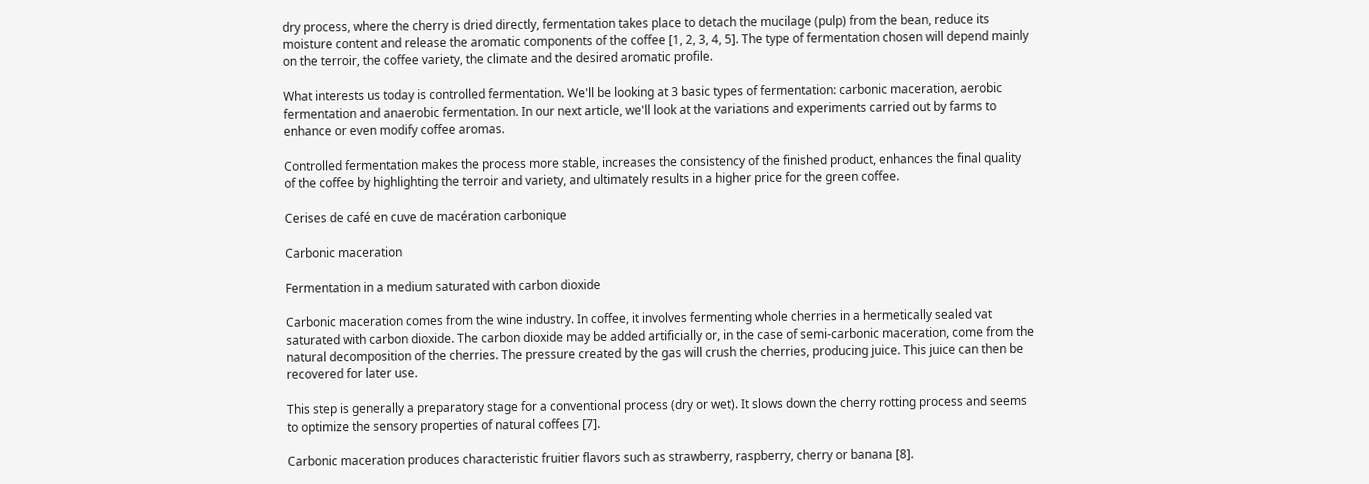dry process, where the cherry is dried directly, fermentation takes place to detach the mucilage (pulp) from the bean, reduce its moisture content and release the aromatic components of the coffee [1, 2, 3, 4, 5]. The type of fermentation chosen will depend mainly on the terroir, the coffee variety, the climate and the desired aromatic profile.

What interests us today is controlled fermentation. We'll be looking at 3 basic types of fermentation: carbonic maceration, aerobic fermentation and anaerobic fermentation. In our next article, we'll look at the variations and experiments carried out by farms to enhance or even modify coffee aromas.

Controlled fermentation makes the process more stable, increases the consistency of the finished product, enhances the final quality of the coffee by highlighting the terroir and variety, and ultimately results in a higher price for the green coffee.

Cerises de café en cuve de macération carbonique

Carbonic maceration

Fermentation in a medium saturated with carbon dioxide

Carbonic maceration comes from the wine industry. In coffee, it involves fermenting whole cherries in a hermetically sealed vat saturated with carbon dioxide. The carbon dioxide may be added artificially or, in the case of semi-carbonic maceration, come from the natural decomposition of the cherries. The pressure created by the gas will crush the cherries, producing juice. This juice can then be recovered for later use.

This step is generally a preparatory stage for a conventional process (dry or wet). It slows down the cherry rotting process and seems to optimize the sensory properties of natural coffees [7].

Carbonic maceration produces characteristic fruitier flavors such as strawberry, raspberry, cherry or banana [8].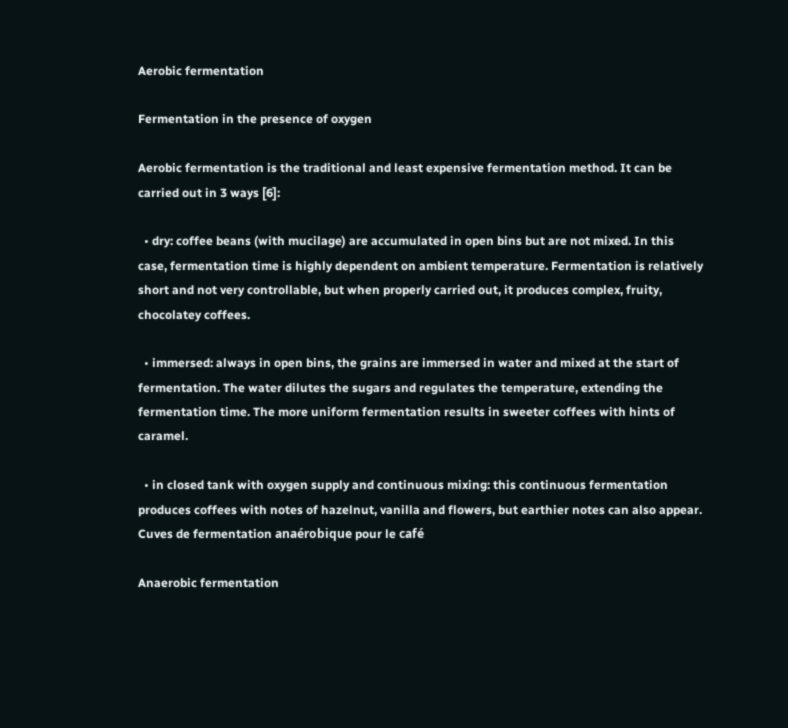Aerobic fermentation

Fermentation in the presence of oxygen

Aerobic fermentation is the traditional and least expensive fermentation method. It can be carried out in 3 ways [6]:

  • dry: coffee beans (with mucilage) are accumulated in open bins but are not mixed. In this case, fermentation time is highly dependent on ambient temperature. Fermentation is relatively short and not very controllable, but when properly carried out, it produces complex, fruity, chocolatey coffees.

  • immersed: always in open bins, the grains are immersed in water and mixed at the start of fermentation. The water dilutes the sugars and regulates the temperature, extending the fermentation time. The more uniform fermentation results in sweeter coffees with hints of caramel.

  • in closed tank with oxygen supply and continuous mixing: this continuous fermentation produces coffees with notes of hazelnut, vanilla and flowers, but earthier notes can also appear.
Cuves de fermentation anaérobique pour le café

Anaerobic fermentation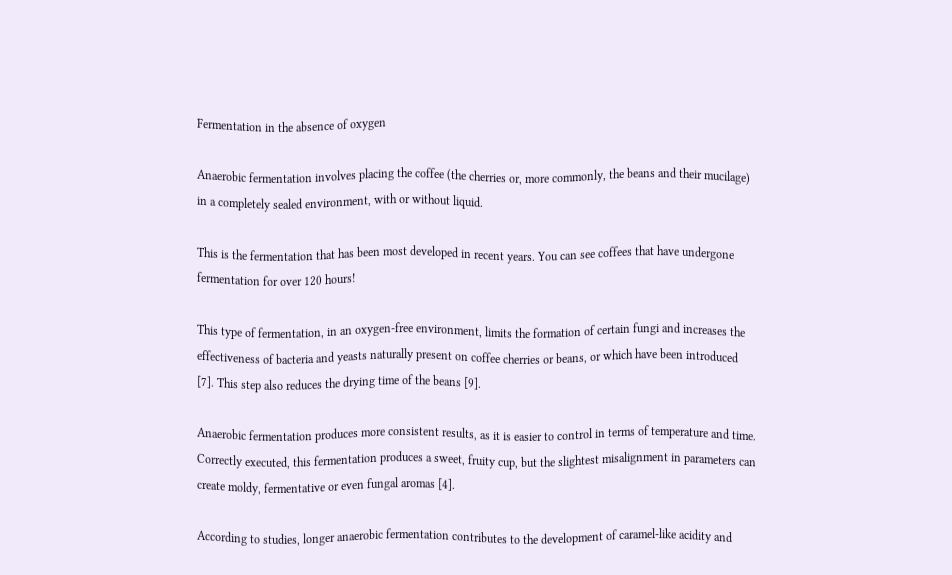Fermentation in the absence of oxygen

Anaerobic fermentation involves placing the coffee (the cherries or, more commonly, the beans and their mucilage) in a completely sealed environment, with or without liquid.

This is the fermentation that has been most developed in recent years. You can see coffees that have undergone fermentation for over 120 hours!

This type of fermentation, in an oxygen-free environment, limits the formation of certain fungi and increases the effectiveness of bacteria and yeasts naturally present on coffee cherries or beans, or which have been introduced [7]. This step also reduces the drying time of the beans [9].

Anaerobic fermentation produces more consistent results, as it is easier to control in terms of temperature and time. Correctly executed, this fermentation produces a sweet, fruity cup, but the slightest misalignment in parameters can create moldy, fermentative or even fungal aromas [4].

According to studies, longer anaerobic fermentation contributes to the development of caramel-like acidity and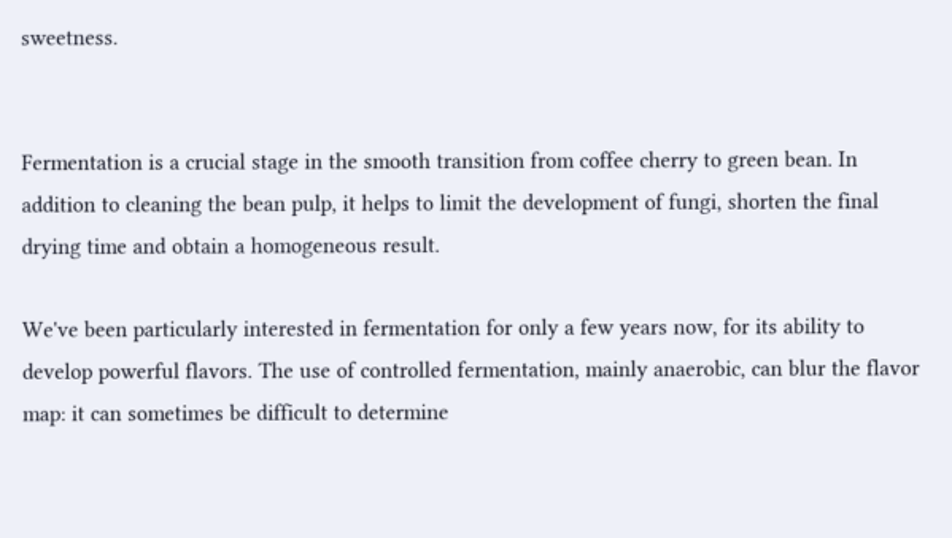sweetness.


Fermentation is a crucial stage in the smooth transition from coffee cherry to green bean. In addition to cleaning the bean pulp, it helps to limit the development of fungi, shorten the final drying time and obtain a homogeneous result.

We've been particularly interested in fermentation for only a few years now, for its ability to develop powerful flavors. The use of controlled fermentation, mainly anaerobic, can blur the flavor map: it can sometimes be difficult to determine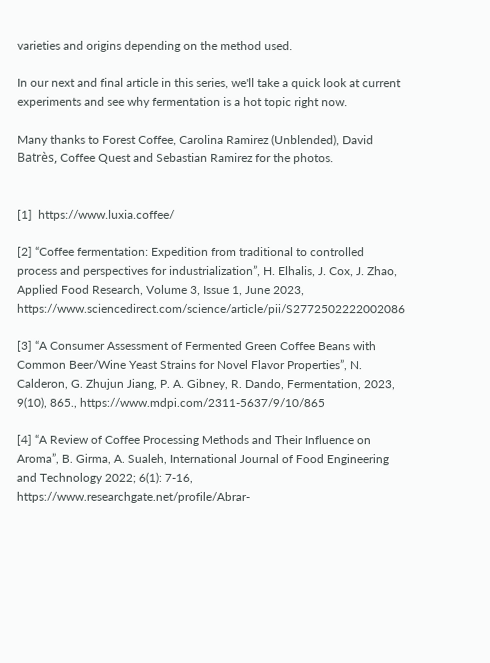varieties and origins depending on the method used.

In our next and final article in this series, we'll take a quick look at current experiments and see why fermentation is a hot topic right now.

Many thanks to Forest Coffee, Carolina Ramirez (Unblended), David Batrès, Coffee Quest and Sebastian Ramirez for the photos.


[1]  https://www.luxia.coffee/

[2] “Coffee fermentation: Expedition from traditional to controlled process and perspectives for industrialization”, H. Elhalis, J. Cox, J. Zhao, Applied Food Research, Volume 3, Issue 1, June 2023, https://www.sciencedirect.com/science/article/pii/S2772502222002086

[3] “A Consumer Assessment of Fermented Green Coffee Beans with Common Beer/Wine Yeast Strains for Novel Flavor Properties”, N. Calderon, G. Zhujun Jiang, P. A. Gibney, R. Dando, Fermentation, 2023, 9(10), 865., https://www.mdpi.com/2311-5637/9/10/865

[4] “A Review of Coffee Processing Methods and Their Influence on Aroma”, B. Girma, A. Sualeh, International Journal of Food Engineering and Technology 2022; 6(1): 7-16, https://www.researchgate.net/profile/Abrar-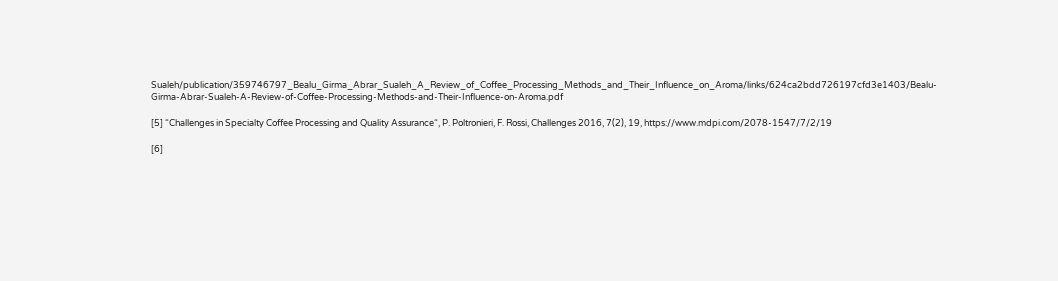Sualeh/publication/359746797_Bealu_Girma_Abrar_Sualeh_A_Review_of_Coffee_Processing_Methods_and_Their_Influence_on_Aroma/links/624ca2bdd726197cfd3e1403/Bealu-Girma-Abrar-Sualeh-A-Review-of-Coffee-Processing-Methods-and-Their-Influence-on-Aroma.pdf

[5] “Challenges in Specialty Coffee Processing and Quality Assurance“, P. Poltronieri, F. Rossi, Challenges 2016, 7(2), 19, https://www.mdpi.com/2078-1547/7/2/19

[6]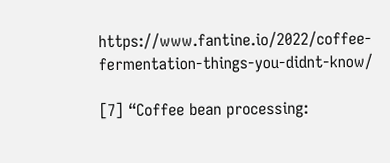https://www.fantine.io/2022/coffee-fermentation-things-you-didnt-know/

[7] “Coffee bean processing: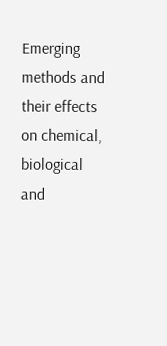Emerging methods and their effects on chemical, biological and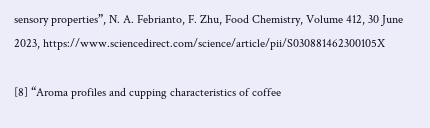sensory properties”, N. A. Febrianto, F. Zhu, Food Chemistry, Volume 412, 30 June 2023, https://www.sciencedirect.com/science/article/pii/S030881462300105X

[8] “Aroma profiles and cupping characteristics of coffee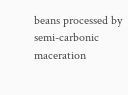beans processed by semi-carbonic maceration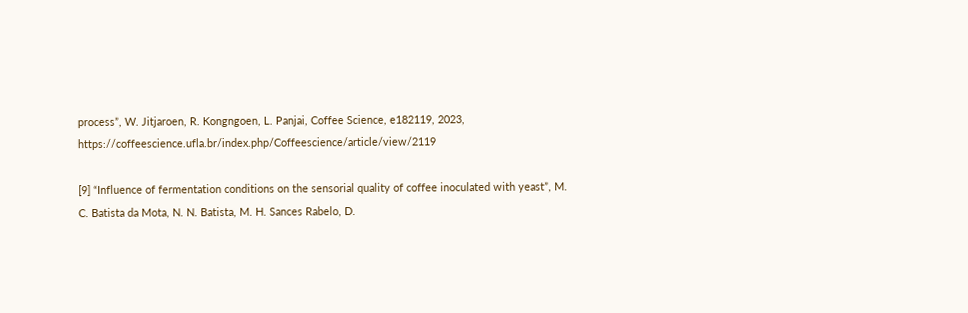process”, W. Jitjaroen, R. Kongngoen, L. Panjai, Coffee Science, e182119, 2023, https://coffeescience.ufla.br/index.php/Coffeescience/article/view/2119

[9] “Influence of fermentation conditions on the sensorial quality of coffee inoculated with yeast”, M. C. Batista da Mota, N. N. Batista, M. H. Sances Rabelo, D.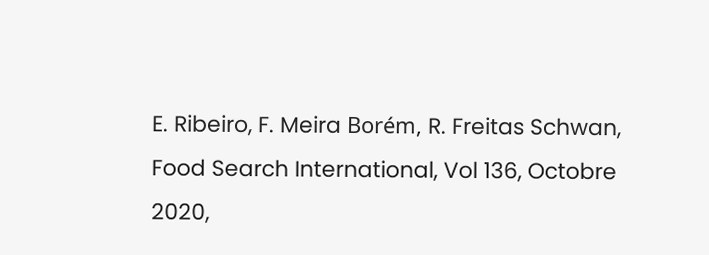E. Ribeiro, F. Meira Borém, R. Freitas Schwan, Food Search International, Vol 136, Octobre 2020,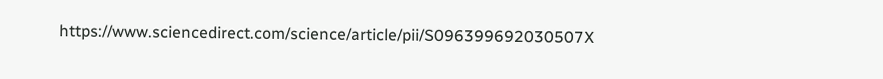https://www.sciencedirect.com/science/article/pii/S096399692030507X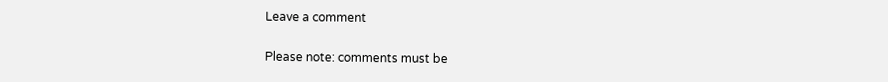Leave a comment

Please note: comments must be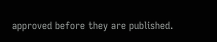approved before they are published.